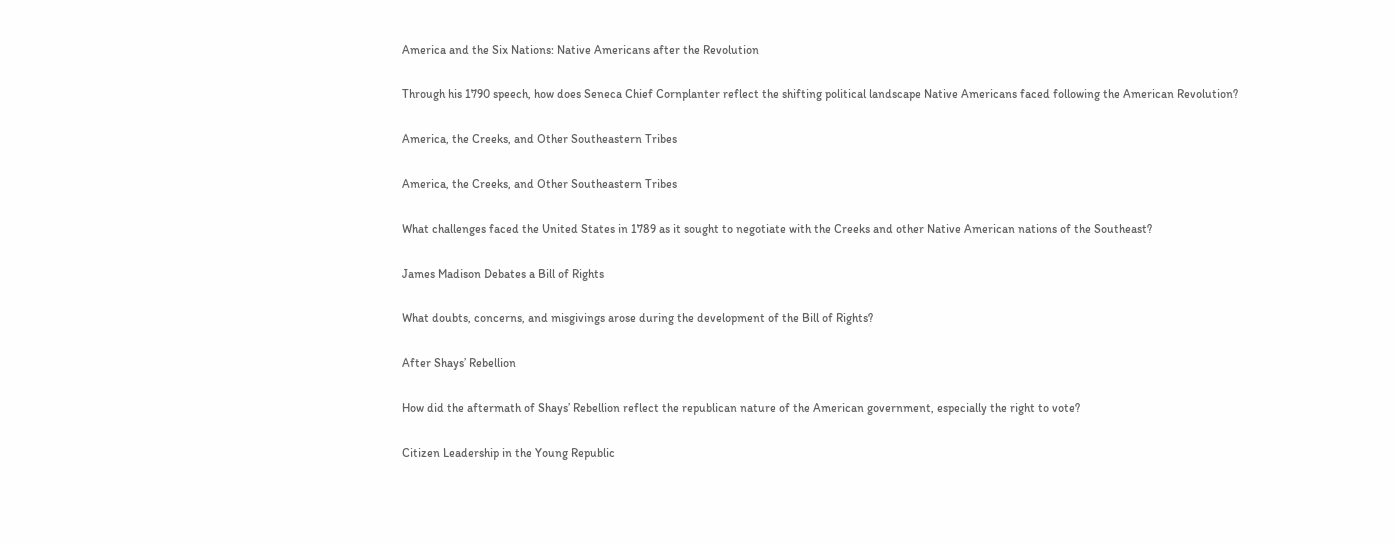America and the Six Nations: Native Americans after the Revolution

Through his 1790 speech, how does Seneca Chief Cornplanter reflect the shifting political landscape Native Americans faced following the American Revolution?

America, the Creeks, and Other Southeastern Tribes

America, the Creeks, and Other Southeastern Tribes

What challenges faced the United States in 1789 as it sought to negotiate with the Creeks and other Native American nations of the Southeast?

James Madison Debates a Bill of Rights

What doubts, concerns, and misgivings arose during the development of the Bill of Rights?

After Shays’ Rebellion

How did the aftermath of Shays’ Rebellion reflect the republican nature of the American government, especially the right to vote?

Citizen Leadership in the Young Republic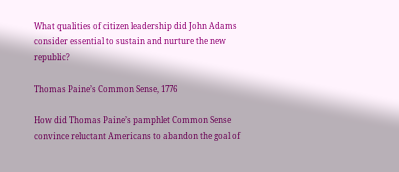What qualities of citizen leadership did John Adams consider essential to sustain and nurture the new republic?

Thomas Paine’s Common Sense, 1776

How did Thomas Paine’s pamphlet Common Sense convince reluctant Americans to abandon the goal of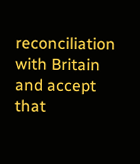reconciliation with Britain and accept that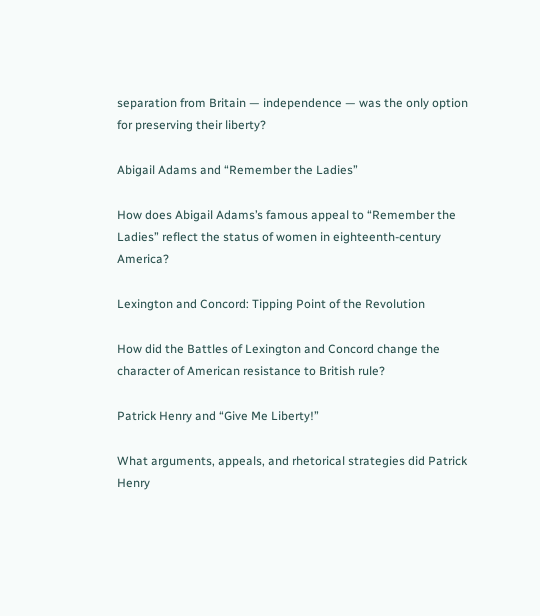separation from Britain — independence — was the only option for preserving their liberty?

Abigail Adams and “Remember the Ladies”

How does Abigail Adams’s famous appeal to “Remember the Ladies” reflect the status of women in eighteenth-century America?

Lexington and Concord: Tipping Point of the Revolution

How did the Battles of Lexington and Concord change the character of American resistance to British rule?

Patrick Henry and “Give Me Liberty!”

What arguments, appeals, and rhetorical strategies did Patrick Henry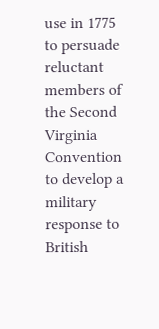use in 1775 to persuade reluctant members of the Second Virginia Convention to develop a military response to British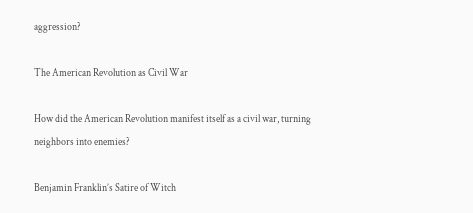aggression?

The American Revolution as Civil War

How did the American Revolution manifest itself as a civil war, turning neighbors into enemies?

Benjamin Franklin’s Satire of Witch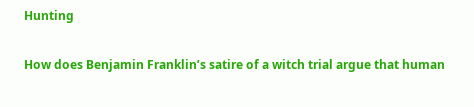Hunting

How does Benjamin Franklin’s satire of a witch trial argue that human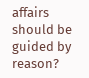affairs should be guided by reason?